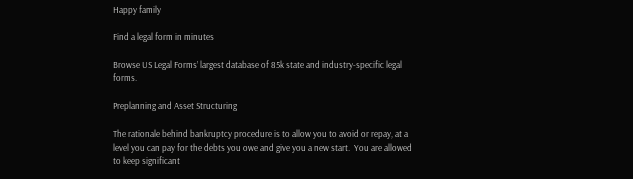Happy family

Find a legal form in minutes

Browse US Legal Forms’ largest database of 85k state and industry-specific legal forms.

Preplanning and Asset Structuring

The rationale behind bankruptcy procedure is to allow you to avoid or repay, at a level you can pay for the debts you owe and give you a new start.  You are allowed to keep significant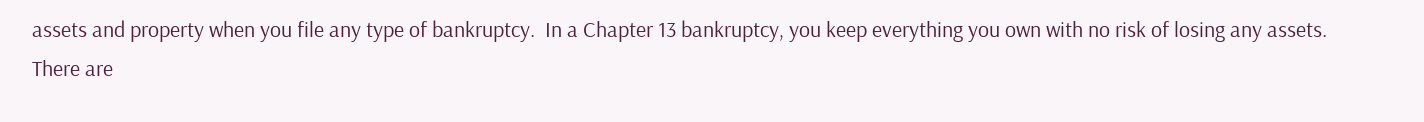assets and property when you file any type of bankruptcy.  In a Chapter 13 bankruptcy, you keep everything you own with no risk of losing any assets.  There are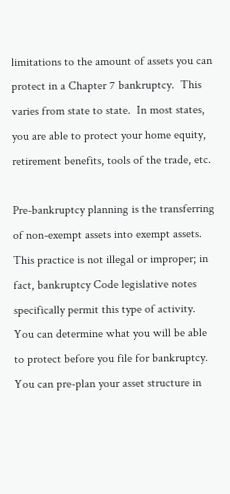limitations to the amount of assets you can protect in a Chapter 7 bankruptcy.  This varies from state to state.  In most states, you are able to protect your home equity, retirement benefits, tools of the trade, etc.

Pre-bankruptcy planning is the transferring of non-exempt assets into exempt assets.  This practice is not illegal or improper; in fact, bankruptcy Code legislative notes specifically permit this type of activity.  You can determine what you will be able to protect before you file for bankruptcy.  You can pre-plan your asset structure in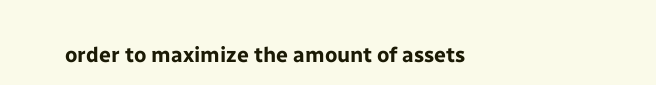order to maximize the amount of assets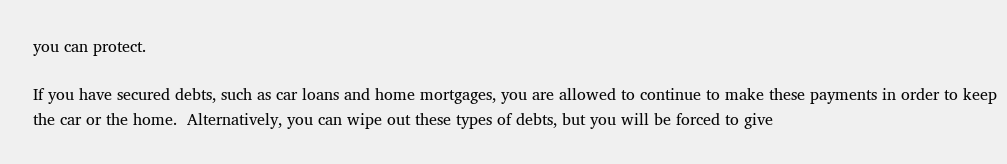you can protect.

If you have secured debts, such as car loans and home mortgages, you are allowed to continue to make these payments in order to keep the car or the home.  Alternatively, you can wipe out these types of debts, but you will be forced to give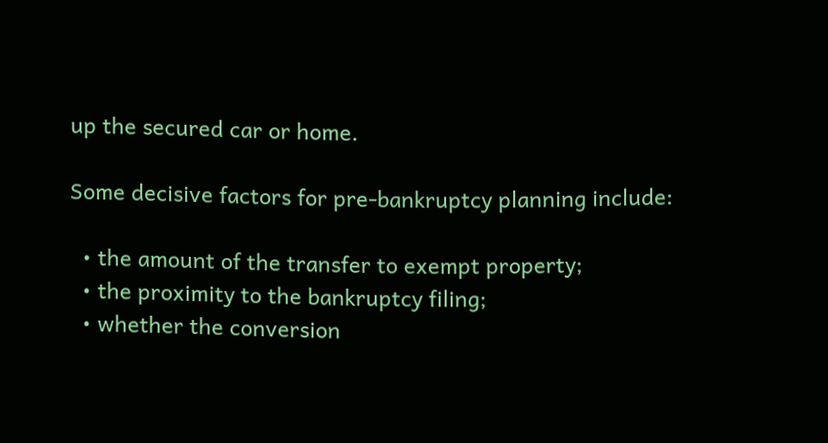up the secured car or home.

Some decisive factors for pre-bankruptcy planning include:

  • the amount of the transfer to exempt property;
  • the proximity to the bankruptcy filing;
  • whether the conversion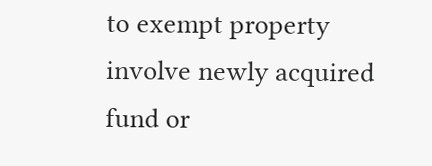to exempt property involve newly acquired fund or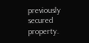previously secured property.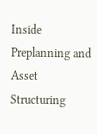Inside Preplanning and Asset Structuring